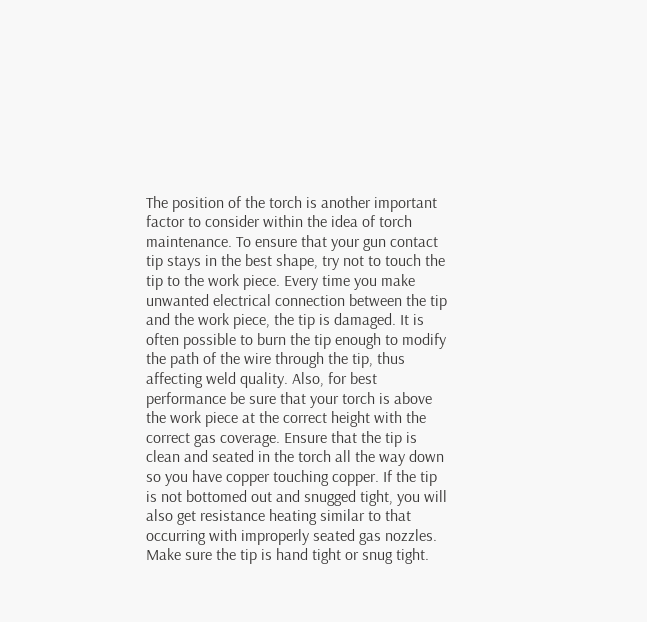The position of the torch is another important factor to consider within the idea of torch maintenance. To ensure that your gun contact tip stays in the best shape, try not to touch the tip to the work piece. Every time you make unwanted electrical connection between the tip and the work piece, the tip is damaged. It is often possible to burn the tip enough to modify the path of the wire through the tip, thus affecting weld quality. Also, for best performance be sure that your torch is above the work piece at the correct height with the correct gas coverage. Ensure that the tip is clean and seated in the torch all the way down so you have copper touching copper. If the tip is not bottomed out and snugged tight, you will also get resistance heating similar to that occurring with improperly seated gas nozzles. Make sure the tip is hand tight or snug tight.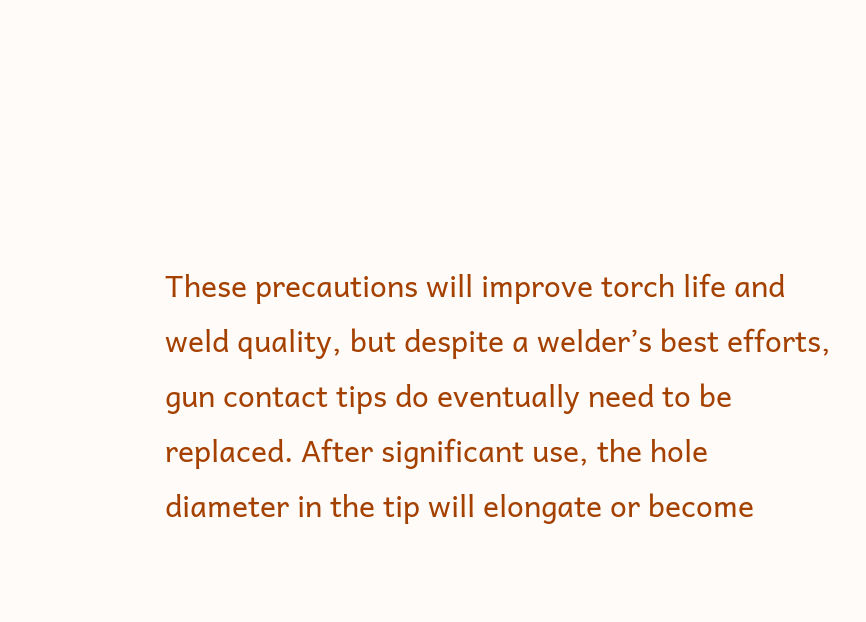These precautions will improve torch life and weld quality, but despite a welder’s best efforts, gun contact tips do eventually need to be replaced. After significant use, the hole diameter in the tip will elongate or become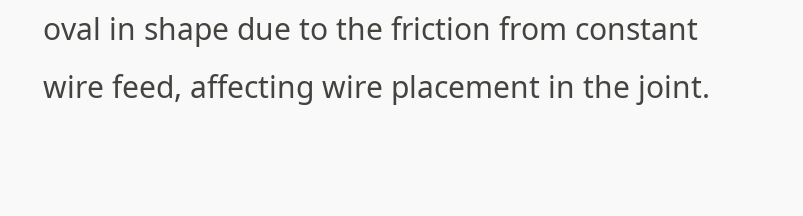oval in shape due to the friction from constant wire feed, affecting wire placement in the joint.